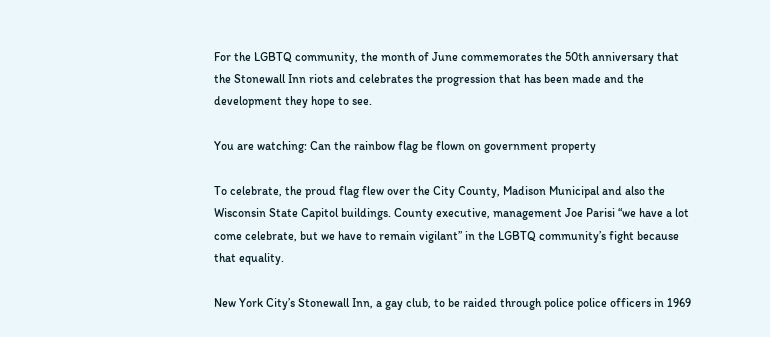For the LGBTQ community, the month of June commemorates the 50th anniversary that the Stonewall Inn riots and celebrates the progression that has been made and the development they hope to see.

You are watching: Can the rainbow flag be flown on government property

To celebrate, the proud flag flew over the City County, Madison Municipal and also the Wisconsin State Capitol buildings. County executive, management Joe Parisi “we have a lot come celebrate, but we have to remain vigilant” in the LGBTQ community’s fight because that equality.

New York City’s Stonewall Inn, a gay club, to be raided through police police officers in 1969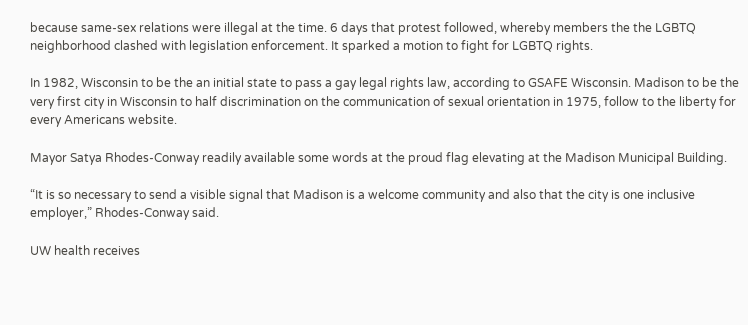because same-sex relations were illegal at the time. 6 days that protest followed, whereby members the the LGBTQ neighborhood clashed with legislation enforcement. It sparked a motion to fight for LGBTQ rights.

In 1982, Wisconsin to be the an initial state to pass a gay legal rights law, according to GSAFE Wisconsin. Madison to be the very first city in Wisconsin to half discrimination on the communication of sexual orientation in 1975, follow to the liberty for every Americans website.

Mayor Satya Rhodes-Conway readily available some words at the proud flag elevating at the Madison Municipal Building.

“It is so necessary to send a visible signal that Madison is a welcome community and also that the city is one inclusive employer,” Rhodes-Conway said.

UW health receives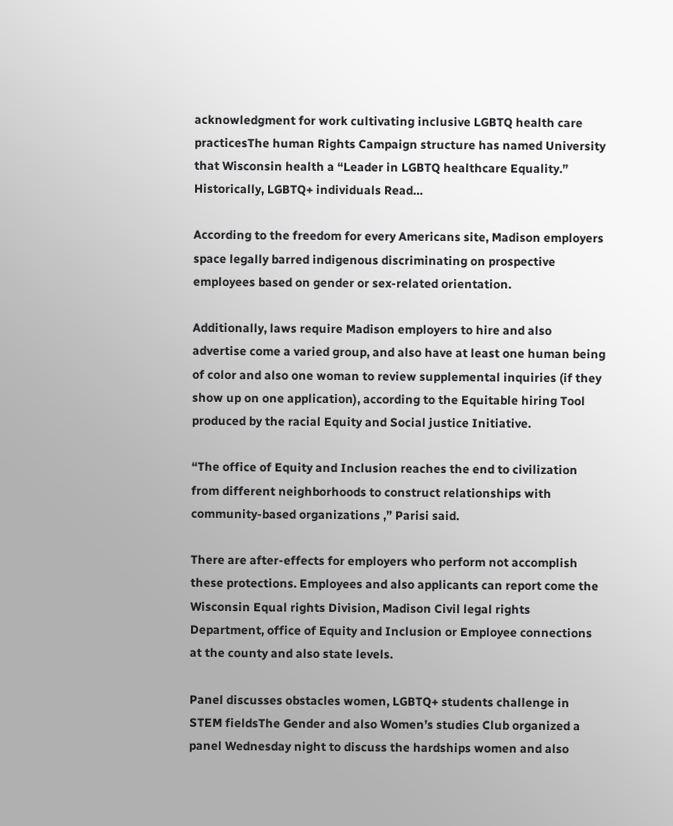acknowledgment for work cultivating inclusive LGBTQ health care practicesThe human Rights Campaign structure has named University that Wisconsin health a “Leader in LGBTQ healthcare Equality.” Historically, LGBTQ+ individuals Read…

According to the freedom for every Americans site, Madison employers space legally barred indigenous discriminating on prospective employees based on gender or sex-related orientation.

Additionally, laws require Madison employers to hire and also advertise come a varied group, and also have at least one human being of color and also one woman to review supplemental inquiries (if they show up on one application), according to the Equitable hiring Tool produced by the racial Equity and Social justice Initiative.

“The office of Equity and Inclusion reaches the end to civilization from different neighborhoods to construct relationships with community-based organizations ,” Parisi said.

There are after-effects for employers who perform not accomplish these protections. Employees and also applicants can report come the Wisconsin Equal rights Division, Madison Civil legal rights Department, office of Equity and Inclusion or Employee connections at the county and also state levels.

Panel discusses obstacles women, LGBTQ+ students challenge in STEM fieldsThe Gender and also Women’s studies Club organized a panel Wednesday night to discuss the hardships women and also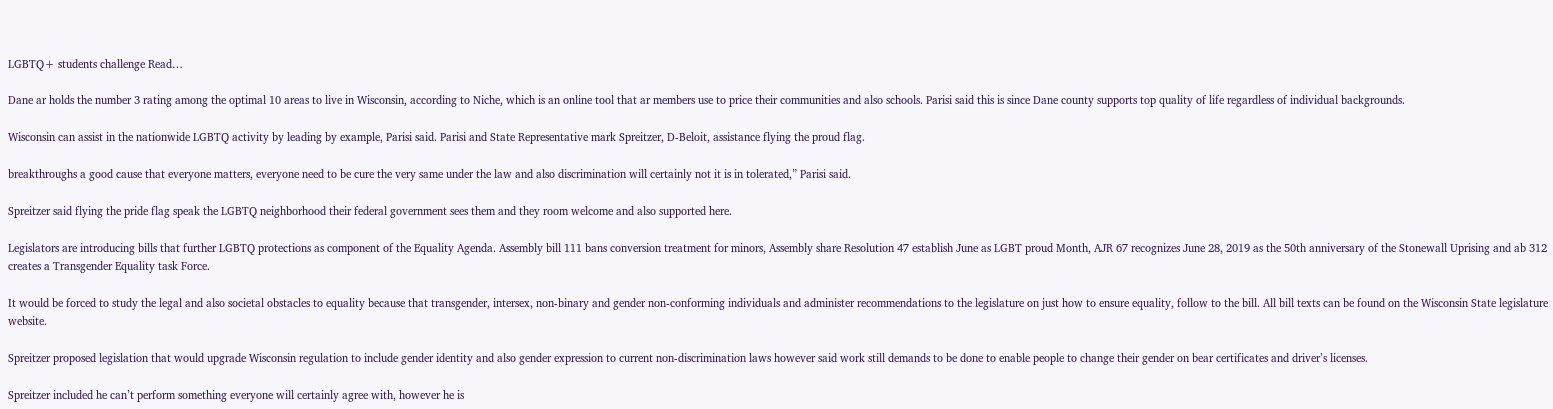LGBTQ+ students challenge Read…

Dane ar holds the number 3 rating among the optimal 10 areas to live in Wisconsin, according to Niche, which is an online tool that ar members use to price their communities and also schools. Parisi said this is since Dane county supports top quality of life regardless of individual backgrounds.

Wisconsin can assist in the nationwide LGBTQ activity by leading by example, Parisi said. Parisi and State Representative mark Spreitzer, D-Beloit, assistance flying the proud flag.

breakthroughs a good cause that everyone matters, everyone need to be cure the very same under the law and also discrimination will certainly not it is in tolerated,” Parisi said.

Spreitzer said flying the pride flag speak the LGBTQ neighborhood their federal government sees them and they room welcome and also supported here.

Legislators are introducing bills that further LGBTQ protections as component of the Equality Agenda. Assembly bill 111 bans conversion treatment for minors, Assembly share Resolution 47 establish June as LGBT proud Month, AJR 67 recognizes June 28, 2019 as the 50th anniversary of the Stonewall Uprising and ab 312 creates a Transgender Equality task Force.

It would be forced to study the legal and also societal obstacles to equality because that transgender, intersex, non-binary and gender non-conforming individuals and administer recommendations to the legislature on just how to ensure equality, follow to the bill. All bill texts can be found on the Wisconsin State legislature website.

Spreitzer proposed legislation that would upgrade Wisconsin regulation to include gender identity and also gender expression to current non-discrimination laws however said work still demands to be done to enable people to change their gender on bear certificates and driver’s licenses.

Spreitzer included he can’t perform something everyone will certainly agree with, however he is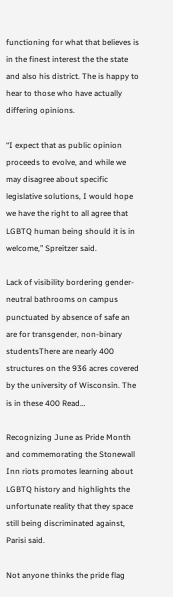functioning for what that believes is in the finest interest the the state and also his district. The is happy to hear to those who have actually differing opinions.

“I expect that as public opinion proceeds to evolve, and while we may disagree about specific legislative solutions, I would hope we have the right to all agree that LGBTQ human being should it is in welcome,” Spreitzer said.

Lack of visibility bordering gender-neutral bathrooms on campus punctuated by absence of safe an are for transgender, non-binary studentsThere are nearly 400 structures on the 936 acres covered by the university of Wisconsin. The is in these 400 Read…

Recognizing June as Pride Month and commemorating the Stonewall Inn riots promotes learning about LGBTQ history and highlights the unfortunate reality that they space still being discriminated against, Parisi said.

Not anyone thinks the pride flag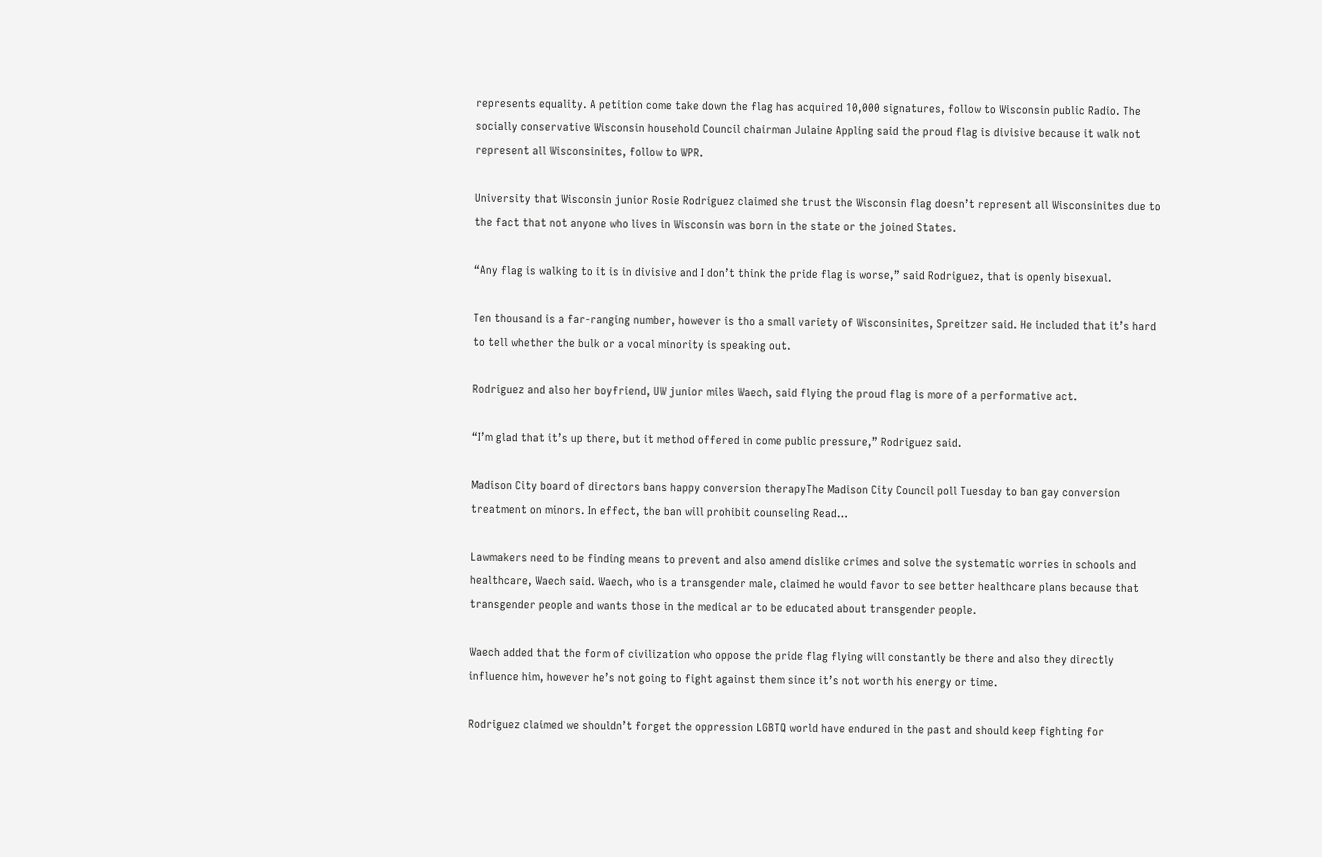represents equality. A petition come take down the flag has acquired 10,000 signatures, follow to Wisconsin public Radio. The socially conservative Wisconsin household Council chairman Julaine Appling said the proud flag is divisive because it walk not represent all Wisconsinites, follow to WPR.

University that Wisconsin junior Rosie Rodriguez claimed she trust the Wisconsin flag doesn’t represent all Wisconsinites due to the fact that not anyone who lives in Wisconsin was born in the state or the joined States.

“Any flag is walking to it is in divisive and I don’t think the pride flag is worse,” said Rodriguez, that is openly bisexual.

Ten thousand is a far-ranging number, however is tho a small variety of Wisconsinites, Spreitzer said. He included that it’s hard to tell whether the bulk or a vocal minority is speaking out.

Rodriguez and also her boyfriend, UW junior miles Waech, said flying the proud flag is more of a performative act.

“I’m glad that it’s up there, but it method offered in come public pressure,” Rodriguez said.

Madison City board of directors bans happy conversion therapyThe Madison City Council poll Tuesday to ban gay conversion treatment on minors. In effect, the ban will prohibit counseling Read…

Lawmakers need to be finding means to prevent and also amend dislike crimes and solve the systematic worries in schools and healthcare, Waech said. Waech, who is a transgender male, claimed he would favor to see better healthcare plans because that transgender people and wants those in the medical ar to be educated about transgender people.

Waech added that the form of civilization who oppose the pride flag flying will constantly be there and also they directly influence him, however he’s not going to fight against them since it’s not worth his energy or time.

Rodriguez claimed we shouldn’t forget the oppression LGBTQ world have endured in the past and should keep fighting for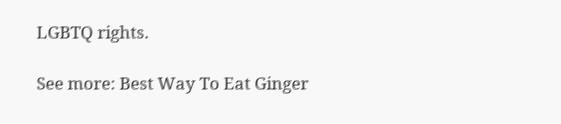LGBTQ rights.

See more: Best Way To Eat Ginger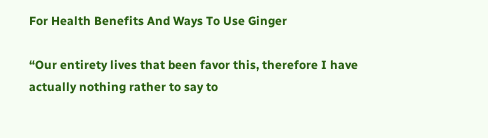For Health Benefits And Ways To Use Ginger

“Our entirety lives that been favor this, therefore I have actually nothing rather to say to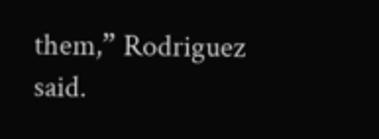them,” Rodriguez said.